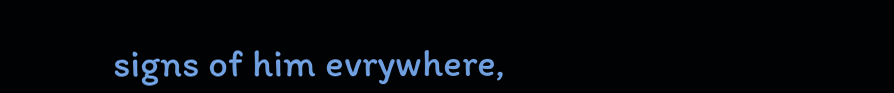signs of him evrywhere,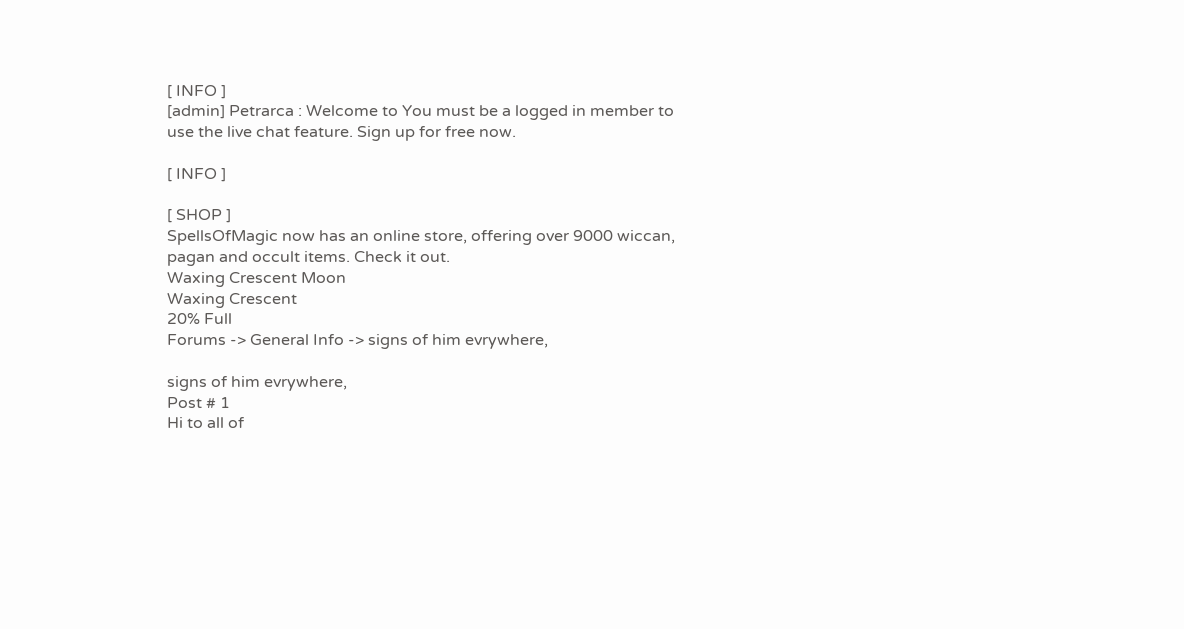[ INFO ]
[admin] Petrarca : Welcome to You must be a logged in member to use the live chat feature. Sign up for free now.

[ INFO ]

[ SHOP ]
SpellsOfMagic now has an online store, offering over 9000 wiccan, pagan and occult items. Check it out.
Waxing Crescent Moon
Waxing Crescent
20% Full
Forums -> General Info -> signs of him evrywhere,

signs of him evrywhere,
Post # 1
Hi to all of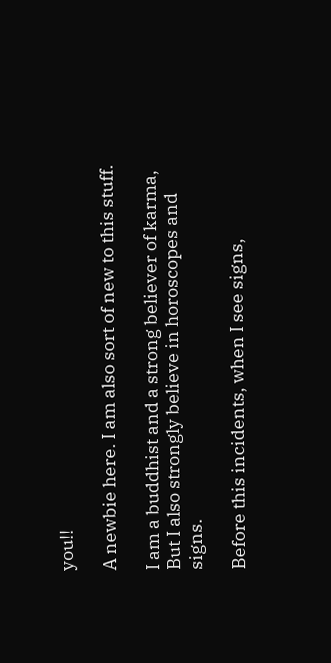you!!

A newbie here. I am also sort of new to this stuff.

I am a buddhist and a strong believer of karma, But I also strongly believe in horoscopes and signs.

Before this incidents, when I see signs,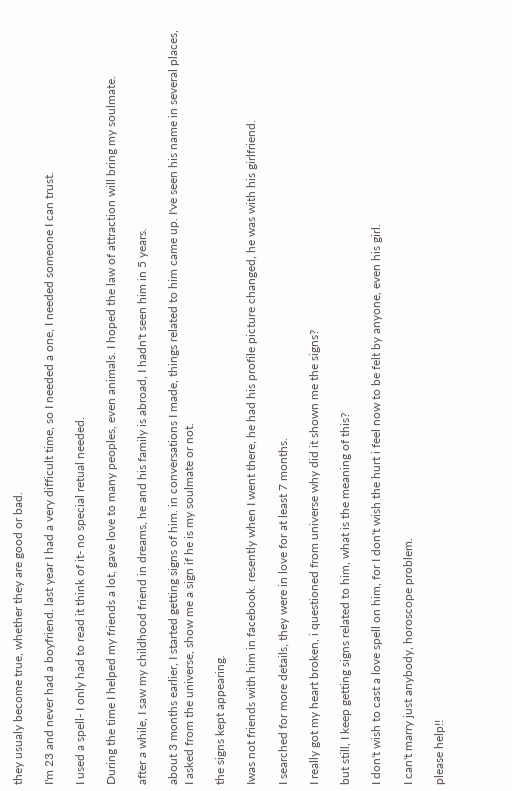they usualy become true, whether they are good or bad.

I'm 23 and never had a boyfriend. last year I had a very difficult time, so I needed a one, I needed someone I can trust.

I used a spell- I only had to read it think of it- no special retual needed.

During the time I helped my friends a lot, gave love to many peoples, even animals. I hoped the law of attraction will bring my soulmate.

after a while, I saw my childhood friend in dreams, he and his family is abroad, I hadn't seen him in 5 years.

about 3 months earlier, I started getting signs of him. in conversations I made, things related to him came up. I've seen his name in several places, I asked from the universe, show me a sign if he is my soulmate or not.

the signs kept appearing.

Iwas not friends with him in facebook. resently when I went there, he had his profile picture changed, he was with his girlfriend.

I searched for more details, they were in love for at least 7 months.

I really got my heart broken, i questioned from universe why did it shown me the signs?

but still, I keep getting signs related to him, what is the meaning of this?

I don't wish to cast a love spell on him, for I don't wish the hurt i feel now to be felt by anyone, even his girl.

I can't marry just anybody, horoscope problem.

please help!!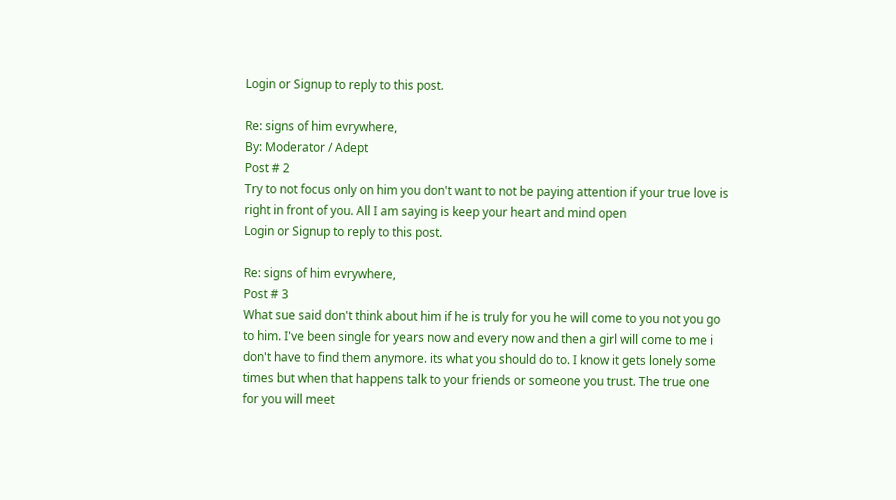Login or Signup to reply to this post.

Re: signs of him evrywhere,
By: Moderator / Adept
Post # 2
Try to not focus only on him you don't want to not be paying attention if your true love is right in front of you. All I am saying is keep your heart and mind open
Login or Signup to reply to this post.

Re: signs of him evrywhere,
Post # 3
What sue said don't think about him if he is truly for you he will come to you not you go to him. I've been single for years now and every now and then a girl will come to me i don't have to find them anymore. its what you should do to. I know it gets lonely some times but when that happens talk to your friends or someone you trust. The true one for you will meet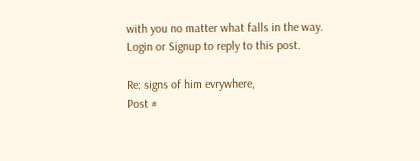with you no matter what falls in the way.
Login or Signup to reply to this post.

Re: signs of him evrywhere,
Post #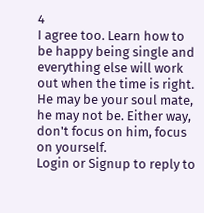4
I agree too. Learn how to be happy being single and everything else will work out when the time is right. He may be your soul mate, he may not be. Either way, don't focus on him, focus on yourself.
Login or Signup to reply to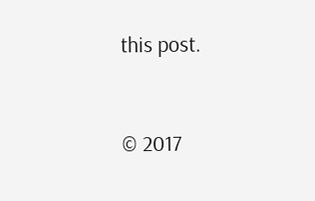this post.


© 2017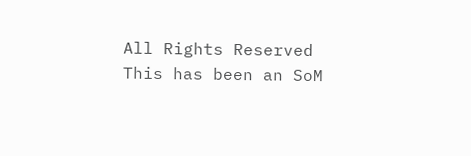All Rights Reserved
This has been an SoM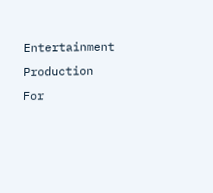Entertainment Production
For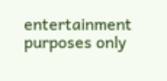entertainment purposes only